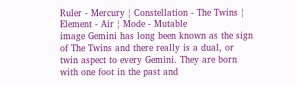Ruler - Mercury ¦ Constellation - The Twins ¦ Element - Air ¦ Mode - Mutable
image Gemini has long been known as the sign of The Twins and there really is a dual, or twin aspect to every Gemini. They are born with one foot in the past and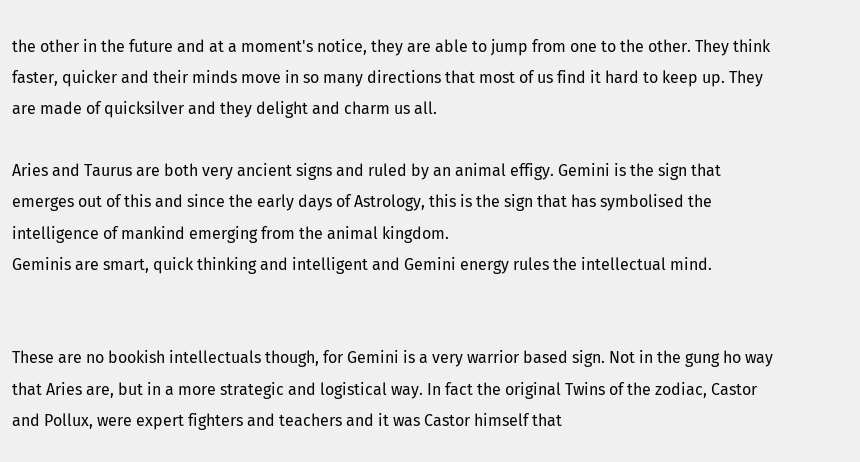the other in the future and at a moment's notice, they are able to jump from one to the other. They think faster, quicker and their minds move in so many directions that most of us find it hard to keep up. They are made of quicksilver and they delight and charm us all.

Aries and Taurus are both very ancient signs and ruled by an animal effigy. Gemini is the sign that emerges out of this and since the early days of Astrology, this is the sign that has symbolised the intelligence of mankind emerging from the animal kingdom.
Geminis are smart, quick thinking and intelligent and Gemini energy rules the intellectual mind.


These are no bookish intellectuals though, for Gemini is a very warrior based sign. Not in the gung ho way that Aries are, but in a more strategic and logistical way. In fact the original Twins of the zodiac, Castor and Pollux, were expert fighters and teachers and it was Castor himself that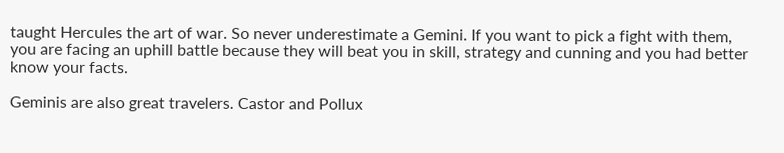taught Hercules the art of war. So never underestimate a Gemini. If you want to pick a fight with them, you are facing an uphill battle because they will beat you in skill, strategy and cunning and you had better know your facts.

Geminis are also great travelers. Castor and Pollux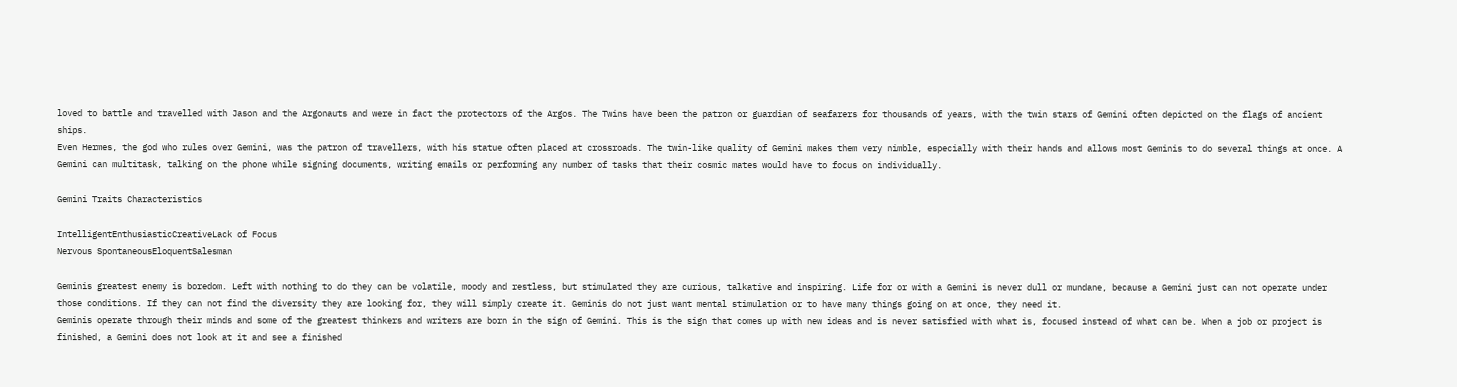loved to battle and travelled with Jason and the Argonauts and were in fact the protectors of the Argos. The Twins have been the patron or guardian of seafarers for thousands of years, with the twin stars of Gemini often depicted on the flags of ancient ships.
Even Hermes, the god who rules over Gemini, was the patron of travellers, with his statue often placed at crossroads. The twin-like quality of Gemini makes them very nimble, especially with their hands and allows most Geminis to do several things at once. A Gemini can multitask, talking on the phone while signing documents, writing emails or performing any number of tasks that their cosmic mates would have to focus on individually.

Gemini Traits Characteristics

IntelligentEnthusiasticCreativeLack of Focus
Nervous SpontaneousEloquentSalesman

Geminis greatest enemy is boredom. Left with nothing to do they can be volatile, moody and restless, but stimulated they are curious, talkative and inspiring. Life for or with a Gemini is never dull or mundane, because a Gemini just can not operate under those conditions. If they can not find the diversity they are looking for, they will simply create it. Geminis do not just want mental stimulation or to have many things going on at once, they need it.
Geminis operate through their minds and some of the greatest thinkers and writers are born in the sign of Gemini. This is the sign that comes up with new ideas and is never satisfied with what is, focused instead of what can be. When a job or project is finished, a Gemini does not look at it and see a finished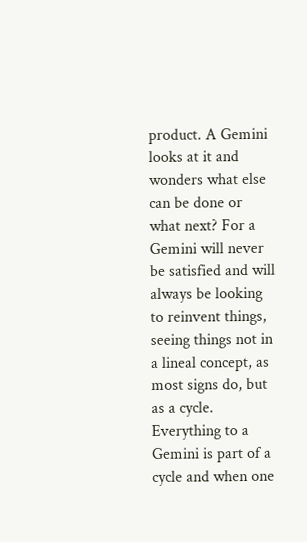product. A Gemini looks at it and wonders what else can be done or what next? For a Gemini will never be satisfied and will always be looking to reinvent things, seeing things not in a lineal concept, as most signs do, but as a cycle. Everything to a Gemini is part of a cycle and when one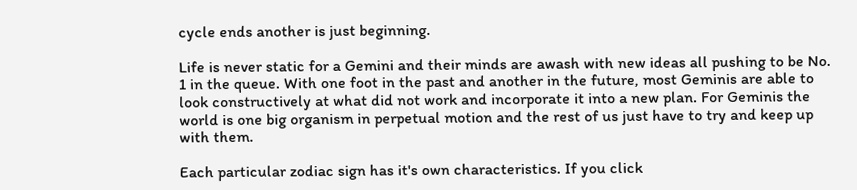cycle ends another is just beginning.

Life is never static for a Gemini and their minds are awash with new ideas all pushing to be No. 1 in the queue. With one foot in the past and another in the future, most Geminis are able to look constructively at what did not work and incorporate it into a new plan. For Geminis the world is one big organism in perpetual motion and the rest of us just have to try and keep up with them.

Each particular zodiac sign has it's own characteristics. If you click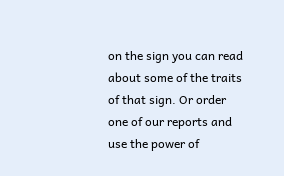on the sign you can read about some of the traits of that sign. Or order one of our reports and use the power of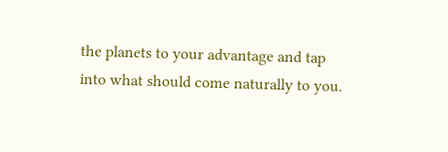the planets to your advantage and tap into what should come naturally to you.